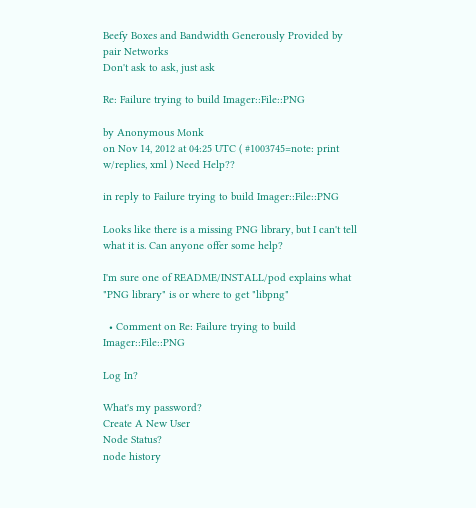Beefy Boxes and Bandwidth Generously Provided by pair Networks
Don't ask to ask, just ask

Re: Failure trying to build Imager::File::PNG

by Anonymous Monk
on Nov 14, 2012 at 04:25 UTC ( #1003745=note: print w/replies, xml ) Need Help??

in reply to Failure trying to build Imager::File::PNG

Looks like there is a missing PNG library, but I can't tell what it is. Can anyone offer some help?

I'm sure one of README/INSTALL/pod explains what "PNG library" is or where to get "libpng"

  • Comment on Re: Failure trying to build Imager::File::PNG

Log In?

What's my password?
Create A New User
Node Status?
node history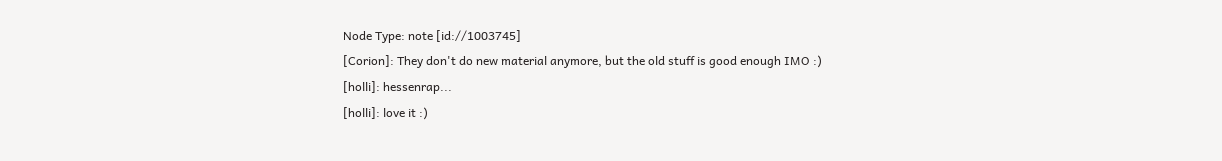Node Type: note [id://1003745]
[Corion]: They don't do new material anymore, but the old stuff is good enough IMO :)
[holli]: hessenrap...
[holli]: love it :)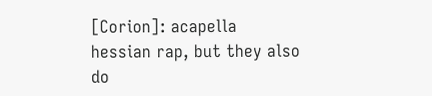[Corion]: acapella hessian rap, but they also do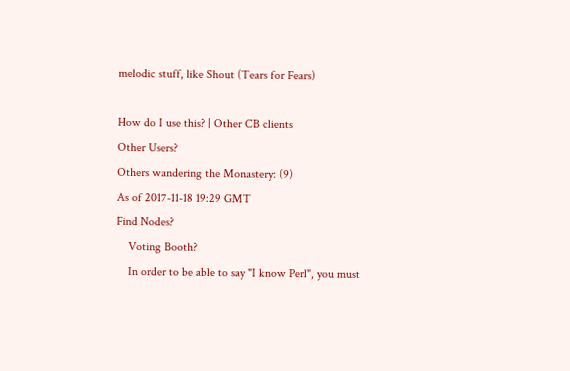melodic stuff, like Shout (Tears for Fears)

How do I use this? | Other CB clients
Other Users?
Others wandering the Monastery: (9)
As of 2017-11-18 19:29 GMT
Find Nodes?
    Voting Booth?
    In order to be able to say "I know Perl", you must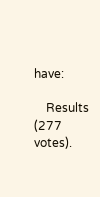have:

    Results (277 votes).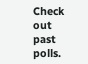Check out past polls.